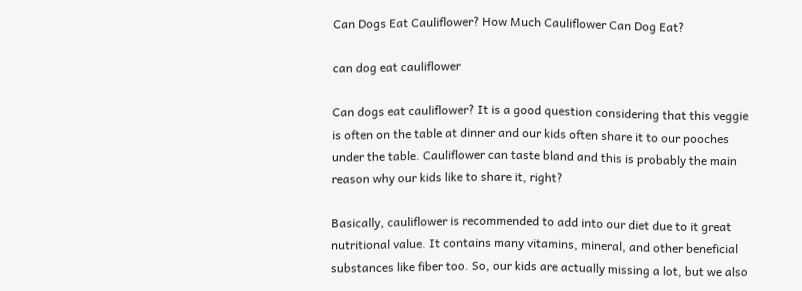Can Dogs Eat Cauliflower? How Much Cauliflower Can Dog Eat?

can dog eat cauliflower

Can dogs eat cauliflower? It is a good question considering that this veggie is often on the table at dinner and our kids often share it to our pooches under the table. Cauliflower can taste bland and this is probably the main reason why our kids like to share it, right?

Basically, cauliflower is recommended to add into our diet due to it great nutritional value. It contains many vitamins, mineral, and other beneficial substances like fiber too. So, our kids are actually missing a lot, but we also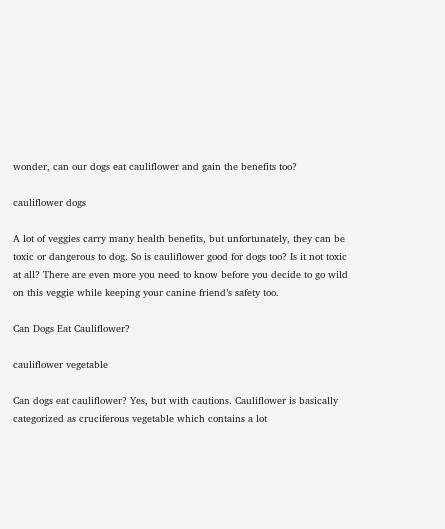wonder, can our dogs eat cauliflower and gain the benefits too?

cauliflower dogs

A lot of veggies carry many health benefits, but unfortunately, they can be toxic or dangerous to dog. So is cauliflower good for dogs too? Is it not toxic at all? There are even more you need to know before you decide to go wild on this veggie while keeping your canine friend’s safety too.

Can Dogs Eat Cauliflower?

cauliflower vegetable

Can dogs eat cauliflower? Yes, but with cautions. Cauliflower is basically categorized as cruciferous vegetable which contains a lot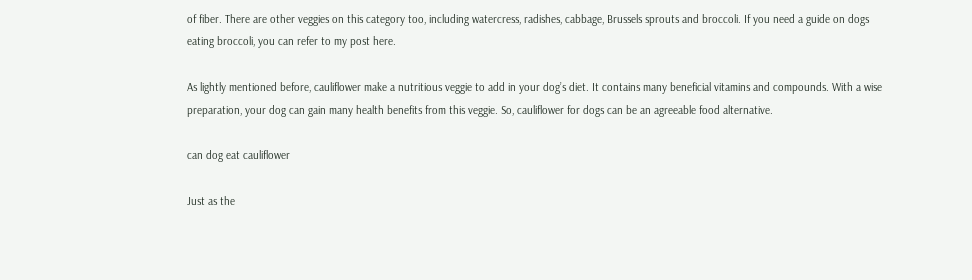of fiber. There are other veggies on this category too, including watercress, radishes, cabbage, Brussels sprouts and broccoli. If you need a guide on dogs eating broccoli, you can refer to my post here.

As lightly mentioned before, cauliflower make a nutritious veggie to add in your dog’s diet. It contains many beneficial vitamins and compounds. With a wise preparation, your dog can gain many health benefits from this veggie. So, cauliflower for dogs can be an agreeable food alternative.

can dog eat cauliflower

Just as the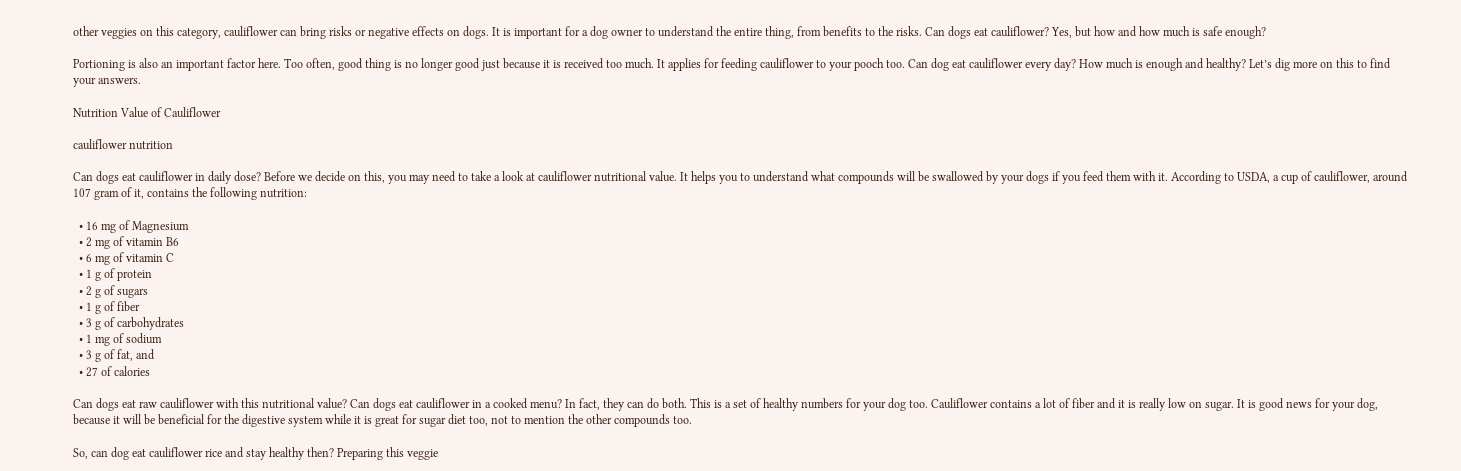other veggies on this category, cauliflower can bring risks or negative effects on dogs. It is important for a dog owner to understand the entire thing, from benefits to the risks. Can dogs eat cauliflower? Yes, but how and how much is safe enough?

Portioning is also an important factor here. Too often, good thing is no longer good just because it is received too much. It applies for feeding cauliflower to your pooch too. Can dog eat cauliflower every day? How much is enough and healthy? Let’s dig more on this to find your answers.

Nutrition Value of Cauliflower

cauliflower nutrition

Can dogs eat cauliflower in daily dose? Before we decide on this, you may need to take a look at cauliflower nutritional value. It helps you to understand what compounds will be swallowed by your dogs if you feed them with it. According to USDA, a cup of cauliflower, around 107 gram of it, contains the following nutrition:

  • 16 mg of Magnesium
  • 2 mg of vitamin B6
  • 6 mg of vitamin C
  • 1 g of protein
  • 2 g of sugars
  • 1 g of fiber
  • 3 g of carbohydrates
  • 1 mg of sodium
  • 3 g of fat, and
  • 27 of calories

Can dogs eat raw cauliflower with this nutritional value? Can dogs eat cauliflower in a cooked menu? In fact, they can do both. This is a set of healthy numbers for your dog too. Cauliflower contains a lot of fiber and it is really low on sugar. It is good news for your dog, because it will be beneficial for the digestive system while it is great for sugar diet too, not to mention the other compounds too.

So, can dog eat cauliflower rice and stay healthy then? Preparing this veggie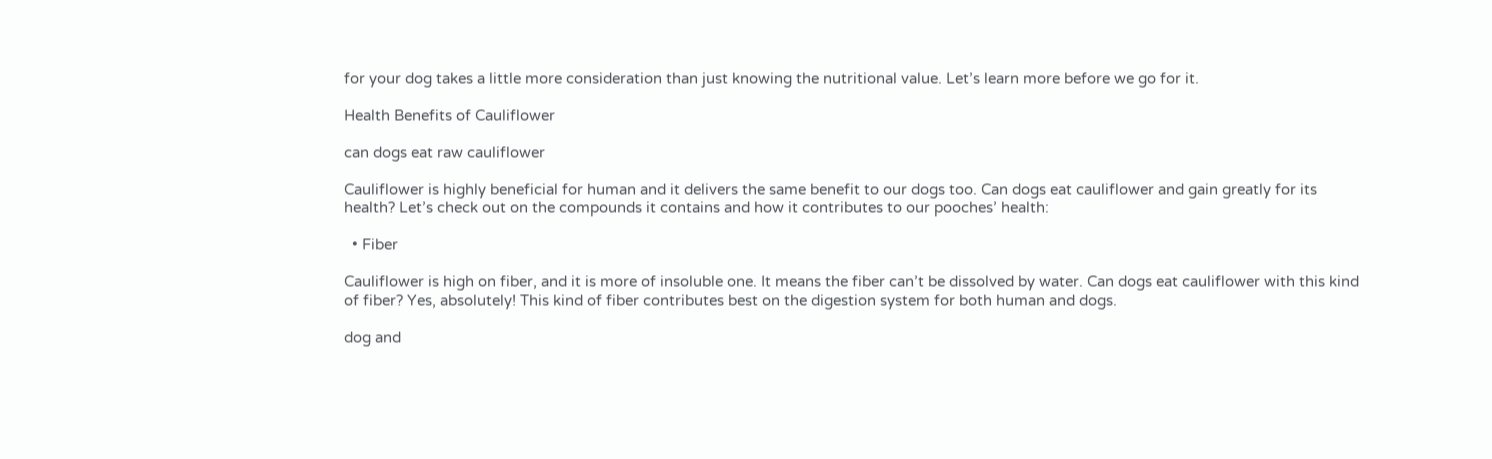for your dog takes a little more consideration than just knowing the nutritional value. Let’s learn more before we go for it.

Health Benefits of Cauliflower

can dogs eat raw cauliflower

Cauliflower is highly beneficial for human and it delivers the same benefit to our dogs too. Can dogs eat cauliflower and gain greatly for its health? Let’s check out on the compounds it contains and how it contributes to our pooches’ health:

  • Fiber

Cauliflower is high on fiber, and it is more of insoluble one. It means the fiber can’t be dissolved by water. Can dogs eat cauliflower with this kind of fiber? Yes, absolutely! This kind of fiber contributes best on the digestion system for both human and dogs.

dog and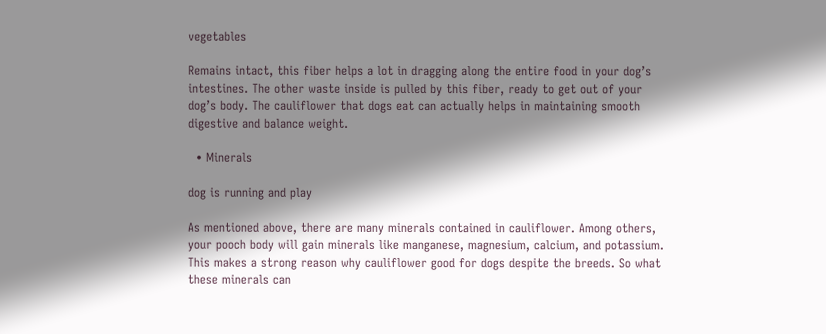vegetables

Remains intact, this fiber helps a lot in dragging along the entire food in your dog’s intestines. The other waste inside is pulled by this fiber, ready to get out of your dog’s body. The cauliflower that dogs eat can actually helps in maintaining smooth digestive and balance weight.

  • Minerals

dog is running and play

As mentioned above, there are many minerals contained in cauliflower. Among others, your pooch body will gain minerals like manganese, magnesium, calcium, and potassium. This makes a strong reason why cauliflower good for dogs despite the breeds. So what these minerals can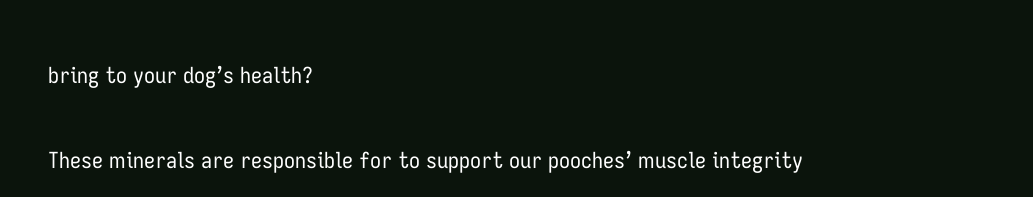bring to your dog’s health?

These minerals are responsible for to support our pooches’ muscle integrity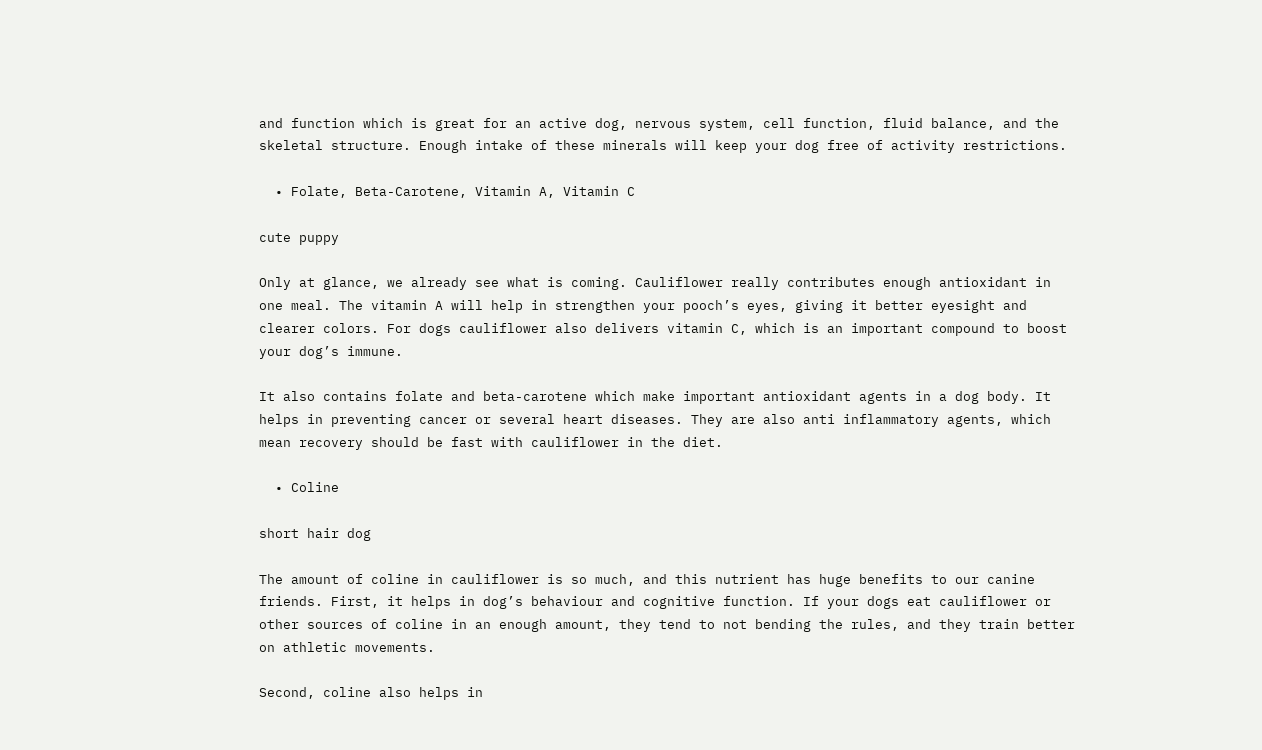and function which is great for an active dog, nervous system, cell function, fluid balance, and the skeletal structure. Enough intake of these minerals will keep your dog free of activity restrictions.

  • Folate, Beta-Carotene, Vitamin A, Vitamin C

cute puppy

Only at glance, we already see what is coming. Cauliflower really contributes enough antioxidant in one meal. The vitamin A will help in strengthen your pooch’s eyes, giving it better eyesight and clearer colors. For dogs cauliflower also delivers vitamin C, which is an important compound to boost your dog’s immune.

It also contains folate and beta-carotene which make important antioxidant agents in a dog body. It helps in preventing cancer or several heart diseases. They are also anti inflammatory agents, which mean recovery should be fast with cauliflower in the diet.

  • Coline

short hair dog

The amount of coline in cauliflower is so much, and this nutrient has huge benefits to our canine friends. First, it helps in dog’s behaviour and cognitive function. If your dogs eat cauliflower or other sources of coline in an enough amount, they tend to not bending the rules, and they train better on athletic movements.

Second, coline also helps in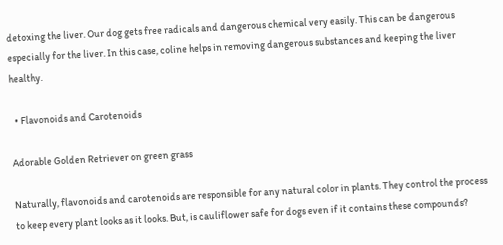detoxing the liver. Our dog gets free radicals and dangerous chemical very easily. This can be dangerous especially for the liver. In this case, coline helps in removing dangerous substances and keeping the liver healthy.

  • Flavonoids and Carotenoids

Adorable Golden Retriever on green grass

Naturally, flavonoids and carotenoids are responsible for any natural color in plants. They control the process to keep every plant looks as it looks. But, is cauliflower safe for dogs even if it contains these compounds?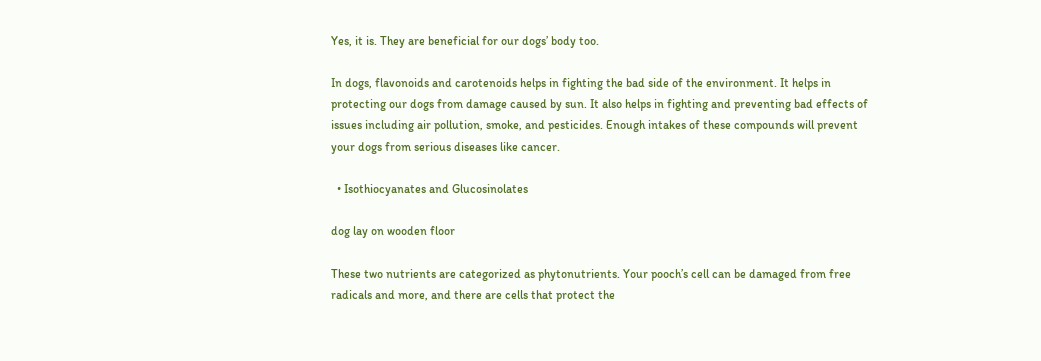Yes, it is. They are beneficial for our dogs’ body too.

In dogs, flavonoids and carotenoids helps in fighting the bad side of the environment. It helps in protecting our dogs from damage caused by sun. It also helps in fighting and preventing bad effects of issues including air pollution, smoke, and pesticides. Enough intakes of these compounds will prevent your dogs from serious diseases like cancer.

  • Isothiocyanates and Glucosinolates

dog lay on wooden floor

These two nutrients are categorized as phytonutrients. Your pooch’s cell can be damaged from free radicals and more, and there are cells that protect the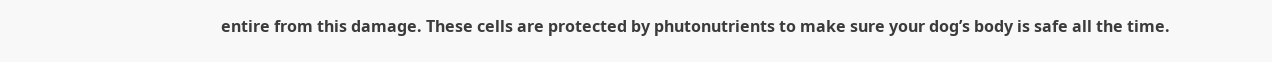entire from this damage. These cells are protected by phutonutrients to make sure your dog’s body is safe all the time.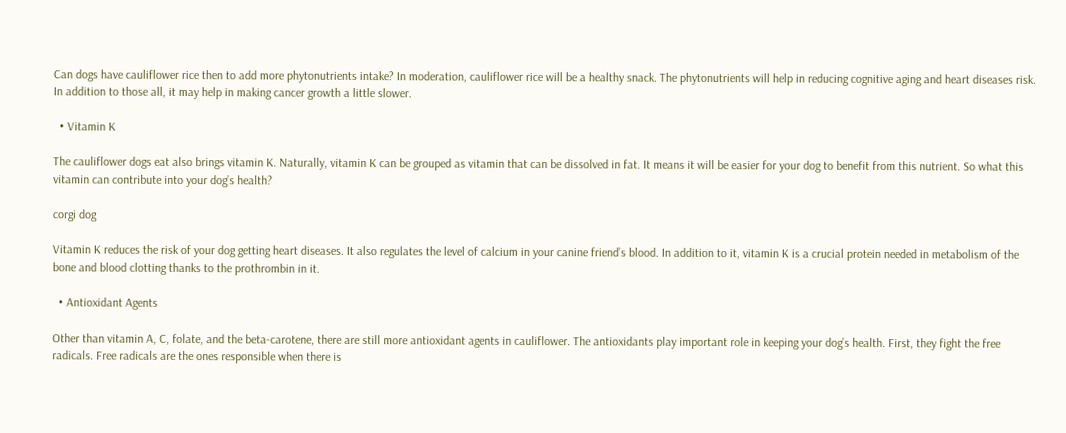Can dogs have cauliflower rice then to add more phytonutrients intake? In moderation, cauliflower rice will be a healthy snack. The phytonutrients will help in reducing cognitive aging and heart diseases risk. In addition to those all, it may help in making cancer growth a little slower.

  • Vitamin K

The cauliflower dogs eat also brings vitamin K. Naturally, vitamin K can be grouped as vitamin that can be dissolved in fat. It means it will be easier for your dog to benefit from this nutrient. So what this vitamin can contribute into your dog’s health?

corgi dog

Vitamin K reduces the risk of your dog getting heart diseases. It also regulates the level of calcium in your canine friend’s blood. In addition to it, vitamin K is a crucial protein needed in metabolism of the bone and blood clotting thanks to the prothrombin in it.

  • Antioxidant Agents

Other than vitamin A, C, folate, and the beta-carotene, there are still more antioxidant agents in cauliflower. The antioxidants play important role in keeping your dog’s health. First, they fight the free radicals. Free radicals are the ones responsible when there is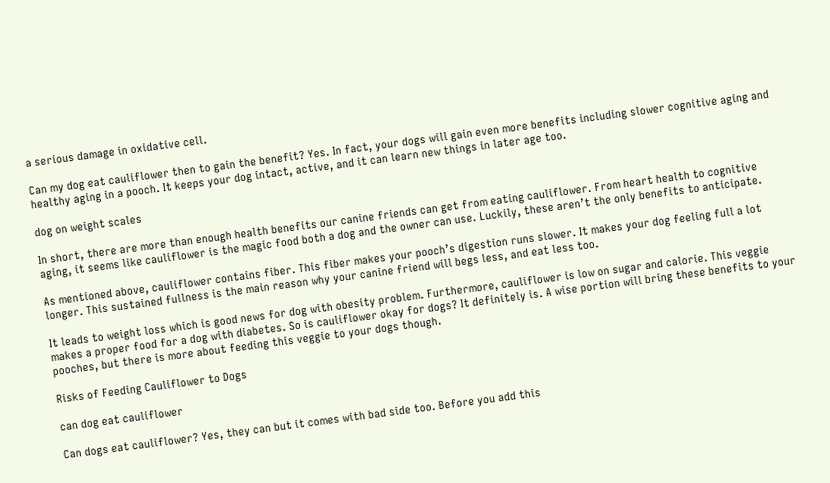a serious damage in oxidative cell.

Can my dog eat cauliflower then to gain the benefit? Yes. In fact, your dogs will gain even more benefits including slower cognitive aging and healthy aging in a pooch. It keeps your dog intact, active, and it can learn new things in later age too.

dog on weight scales

In short, there are more than enough health benefits our canine friends can get from eating cauliflower. From heart health to cognitive aging, it seems like cauliflower is the magic food both a dog and the owner can use. Luckily, these aren’t the only benefits to anticipate.

As mentioned above, cauliflower contains fiber. This fiber makes your pooch’s digestion runs slower. It makes your dog feeling full a lot longer. This sustained fullness is the main reason why your canine friend will begs less, and eat less too.

It leads to weight loss which is good news for dog with obesity problem. Furthermore, cauliflower is low on sugar and calorie. This veggie makes a proper food for a dog with diabetes. So is cauliflower okay for dogs? It definitely is. A wise portion will bring these benefits to your pooches, but there is more about feeding this veggie to your dogs though.

Risks of Feeding Cauliflower to Dogs

can dog eat cauliflower

Can dogs eat cauliflower? Yes, they can but it comes with bad side too. Before you add this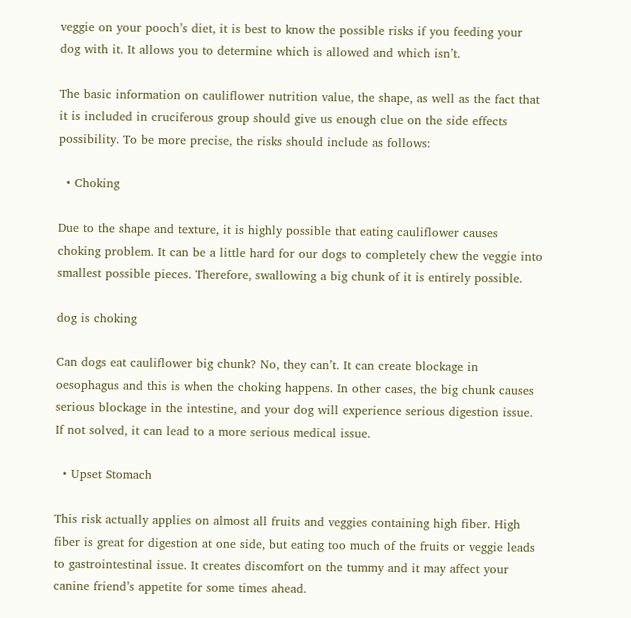veggie on your pooch’s diet, it is best to know the possible risks if you feeding your dog with it. It allows you to determine which is allowed and which isn’t.

The basic information on cauliflower nutrition value, the shape, as well as the fact that it is included in cruciferous group should give us enough clue on the side effects possibility. To be more precise, the risks should include as follows:

  • Choking

Due to the shape and texture, it is highly possible that eating cauliflower causes choking problem. It can be a little hard for our dogs to completely chew the veggie into smallest possible pieces. Therefore, swallowing a big chunk of it is entirely possible.

dog is choking

Can dogs eat cauliflower big chunk? No, they can’t. It can create blockage in oesophagus and this is when the choking happens. In other cases, the big chunk causes serious blockage in the intestine, and your dog will experience serious digestion issue. If not solved, it can lead to a more serious medical issue.

  • Upset Stomach

This risk actually applies on almost all fruits and veggies containing high fiber. High fiber is great for digestion at one side, but eating too much of the fruits or veggie leads to gastrointestinal issue. It creates discomfort on the tummy and it may affect your canine friend’s appetite for some times ahead.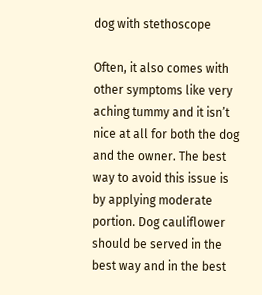dog with stethoscope

Often, it also comes with other symptoms like very aching tummy and it isn’t nice at all for both the dog and the owner. The best way to avoid this issue is by applying moderate portion. Dog cauliflower should be served in the best way and in the best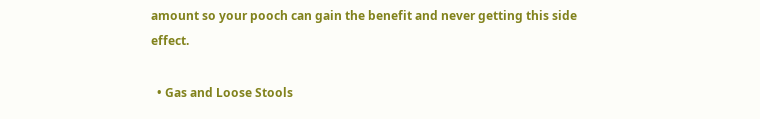amount so your pooch can gain the benefit and never getting this side effect.

  • Gas and Loose Stools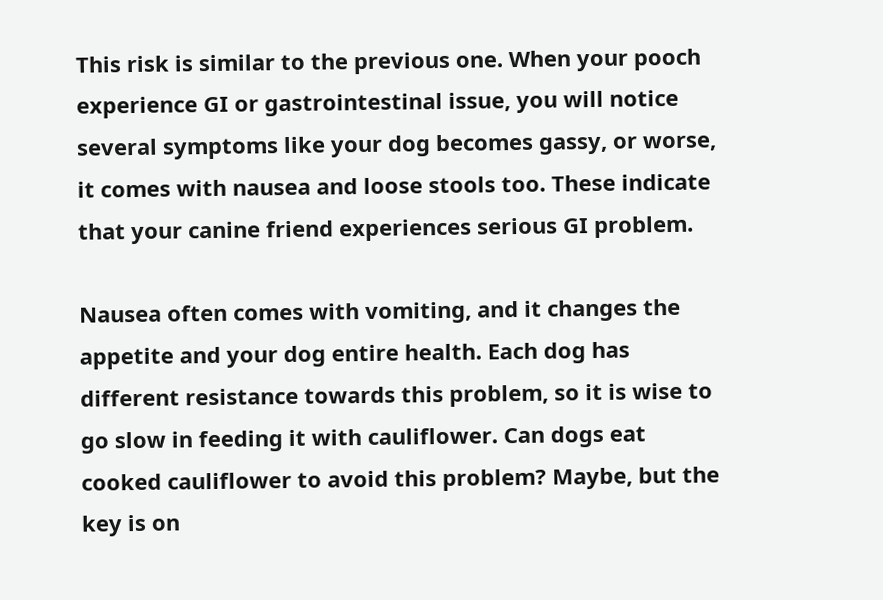This risk is similar to the previous one. When your pooch experience GI or gastrointestinal issue, you will notice several symptoms like your dog becomes gassy, or worse, it comes with nausea and loose stools too. These indicate that your canine friend experiences serious GI problem.

Nausea often comes with vomiting, and it changes the appetite and your dog entire health. Each dog has different resistance towards this problem, so it is wise to go slow in feeding it with cauliflower. Can dogs eat cooked cauliflower to avoid this problem? Maybe, but the key is on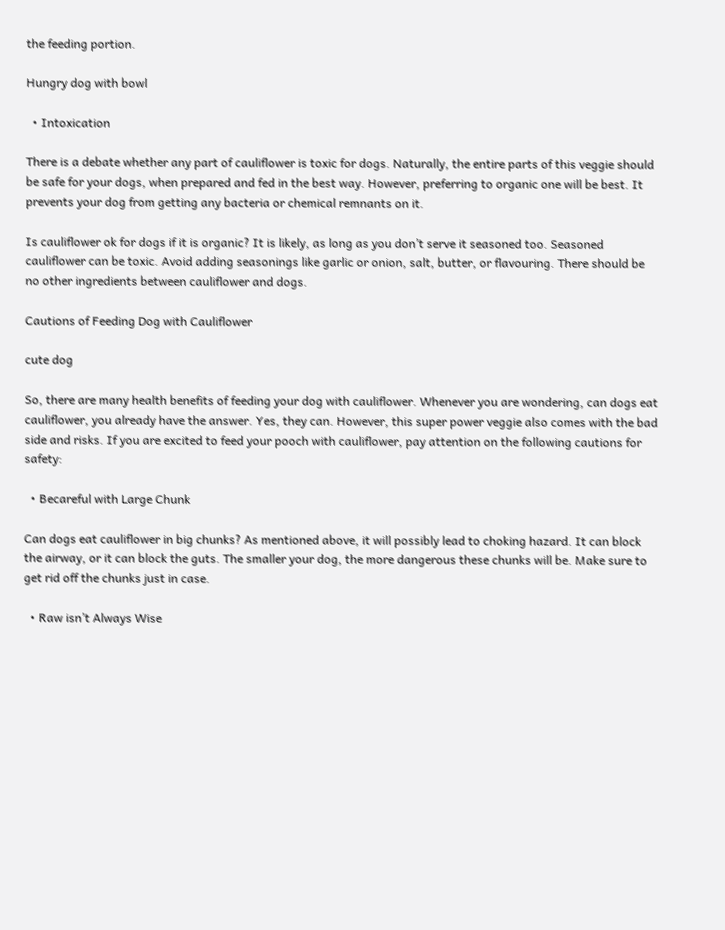the feeding portion.

Hungry dog with bowl

  • Intoxication

There is a debate whether any part of cauliflower is toxic for dogs. Naturally, the entire parts of this veggie should be safe for your dogs, when prepared and fed in the best way. However, preferring to organic one will be best. It prevents your dog from getting any bacteria or chemical remnants on it.

Is cauliflower ok for dogs if it is organic? It is likely, as long as you don’t serve it seasoned too. Seasoned cauliflower can be toxic. Avoid adding seasonings like garlic or onion, salt, butter, or flavouring. There should be no other ingredients between cauliflower and dogs.

Cautions of Feeding Dog with Cauliflower

cute dog

So, there are many health benefits of feeding your dog with cauliflower. Whenever you are wondering, can dogs eat cauliflower, you already have the answer. Yes, they can. However, this super power veggie also comes with the bad side and risks. If you are excited to feed your pooch with cauliflower, pay attention on the following cautions for safety:

  • Becareful with Large Chunk

Can dogs eat cauliflower in big chunks? As mentioned above, it will possibly lead to choking hazard. It can block the airway, or it can block the guts. The smaller your dog, the more dangerous these chunks will be. Make sure to get rid off the chunks just in case.

  • Raw isn’t Always Wise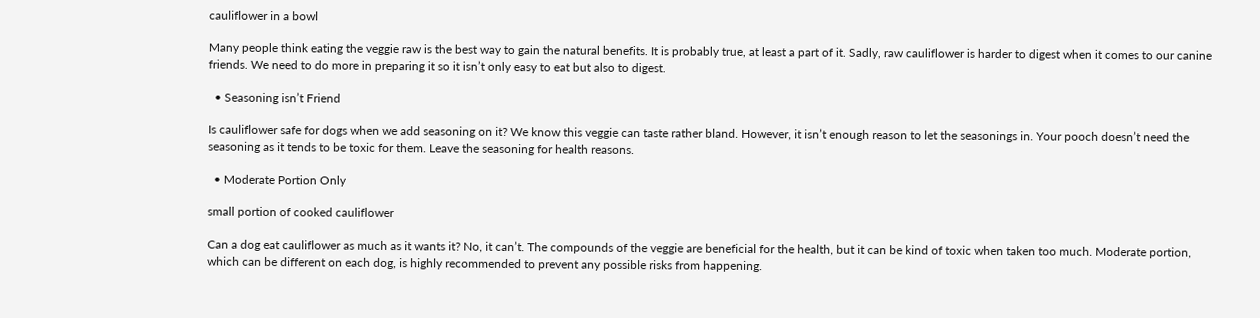cauliflower in a bowl

Many people think eating the veggie raw is the best way to gain the natural benefits. It is probably true, at least a part of it. Sadly, raw cauliflower is harder to digest when it comes to our canine friends. We need to do more in preparing it so it isn’t only easy to eat but also to digest.

  • Seasoning isn’t Friend

Is cauliflower safe for dogs when we add seasoning on it? We know this veggie can taste rather bland. However, it isn’t enough reason to let the seasonings in. Your pooch doesn’t need the seasoning as it tends to be toxic for them. Leave the seasoning for health reasons.

  • Moderate Portion Only

small portion of cooked cauliflower

Can a dog eat cauliflower as much as it wants it? No, it can’t. The compounds of the veggie are beneficial for the health, but it can be kind of toxic when taken too much. Moderate portion, which can be different on each dog, is highly recommended to prevent any possible risks from happening.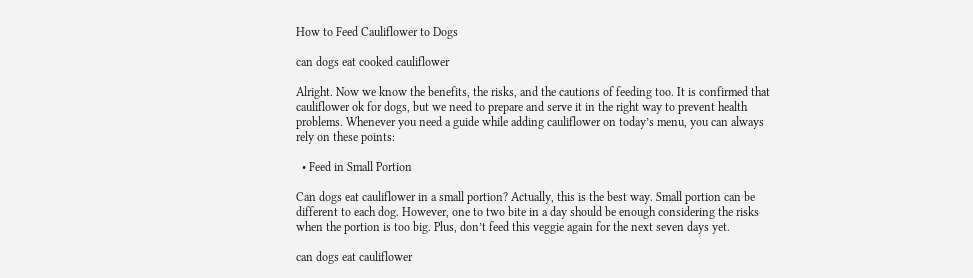How to Feed Cauliflower to Dogs

can dogs eat cooked cauliflower

Alright. Now we know the benefits, the risks, and the cautions of feeding too. It is confirmed that cauliflower ok for dogs, but we need to prepare and serve it in the right way to prevent health problems. Whenever you need a guide while adding cauliflower on today’s menu, you can always rely on these points:

  • Feed in Small Portion

Can dogs eat cauliflower in a small portion? Actually, this is the best way. Small portion can be different to each dog. However, one to two bite in a day should be enough considering the risks when the portion is too big. Plus, don’t feed this veggie again for the next seven days yet.

can dogs eat cauliflower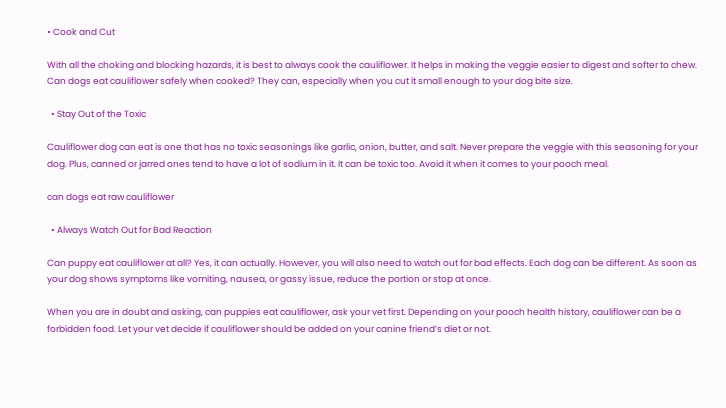• Cook and Cut

With all the choking and blocking hazards, it is best to always cook the cauliflower. It helps in making the veggie easier to digest and softer to chew. Can dogs eat cauliflower safely when cooked? They can, especially when you cut it small enough to your dog bite size.

  • Stay Out of the Toxic

Cauliflower dog can eat is one that has no toxic seasonings like garlic, onion, butter, and salt. Never prepare the veggie with this seasoning for your dog. Plus, canned or jarred ones tend to have a lot of sodium in it. It can be toxic too. Avoid it when it comes to your pooch meal.

can dogs eat raw cauliflower

  • Always Watch Out for Bad Reaction

Can puppy eat cauliflower at all? Yes, it can actually. However, you will also need to watch out for bad effects. Each dog can be different. As soon as your dog shows symptoms like vomiting, nausea, or gassy issue, reduce the portion or stop at once.

When you are in doubt and asking, can puppies eat cauliflower, ask your vet first. Depending on your pooch health history, cauliflower can be a forbidden food. Let your vet decide if cauliflower should be added on your canine friend’s diet or not.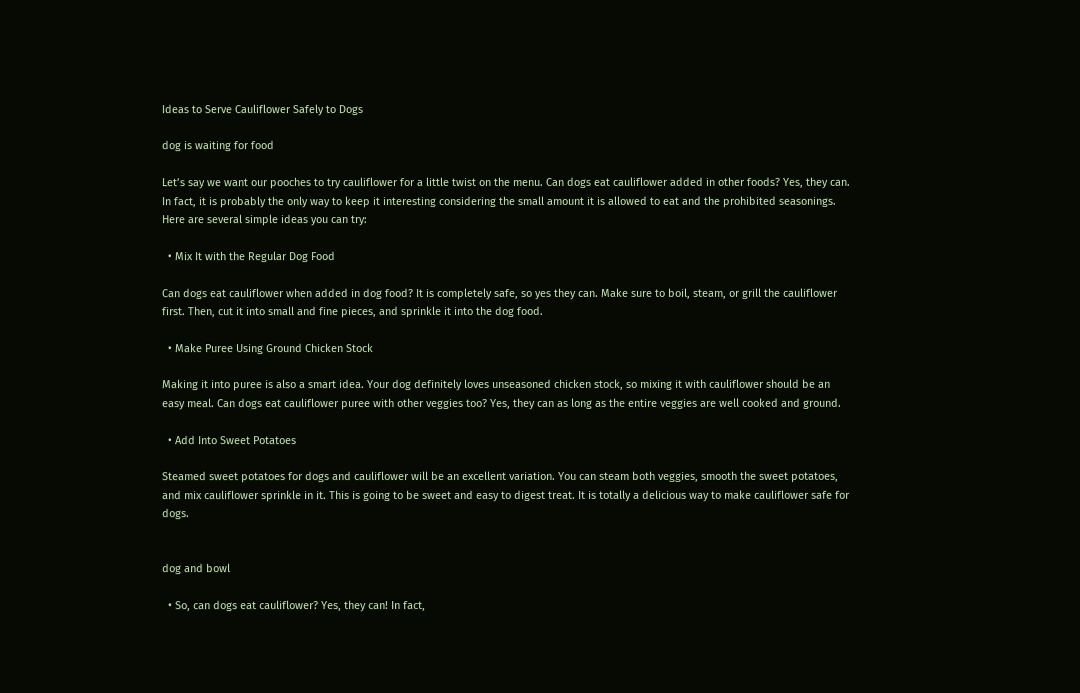Ideas to Serve Cauliflower Safely to Dogs

dog is waiting for food

Let’s say we want our pooches to try cauliflower for a little twist on the menu. Can dogs eat cauliflower added in other foods? Yes, they can. In fact, it is probably the only way to keep it interesting considering the small amount it is allowed to eat and the prohibited seasonings.  Here are several simple ideas you can try:

  • Mix It with the Regular Dog Food

Can dogs eat cauliflower when added in dog food? It is completely safe, so yes they can. Make sure to boil, steam, or grill the cauliflower first. Then, cut it into small and fine pieces, and sprinkle it into the dog food.

  • Make Puree Using Ground Chicken Stock

Making it into puree is also a smart idea. Your dog definitely loves unseasoned chicken stock, so mixing it with cauliflower should be an easy meal. Can dogs eat cauliflower puree with other veggies too? Yes, they can as long as the entire veggies are well cooked and ground.

  • Add Into Sweet Potatoes

Steamed sweet potatoes for dogs and cauliflower will be an excellent variation. You can steam both veggies, smooth the sweet potatoes, and mix cauliflower sprinkle in it. This is going to be sweet and easy to digest treat. It is totally a delicious way to make cauliflower safe for dogs.


dog and bowl

  • So, can dogs eat cauliflower? Yes, they can! In fact,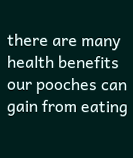there are many health benefits our pooches can gain from eating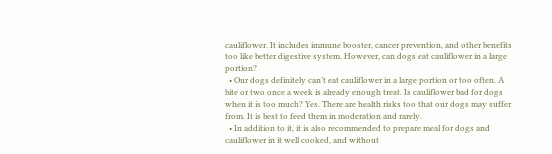cauliflower. It includes immune booster, cancer prevention, and other benefits too like better digestive system. However, can dogs eat cauliflower in a large portion?
  • Our dogs definitely can’t eat cauliflower in a large portion or too often. A bite or two once a week is already enough treat. Is cauliflower bad for dogs when it is too much? Yes. There are health risks too that our dogs may suffer from. It is best to feed them in moderation and rarely.
  • In addition to it, it is also recommended to prepare meal for dogs and cauliflower in it well cooked, and without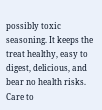possibly toxic seasoning. It keeps the treat healthy, easy to digest, delicious, and bear no health risks. Care to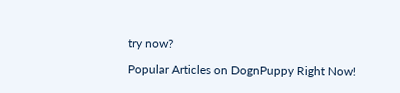try now?

Popular Articles on DognPuppy Right Now!